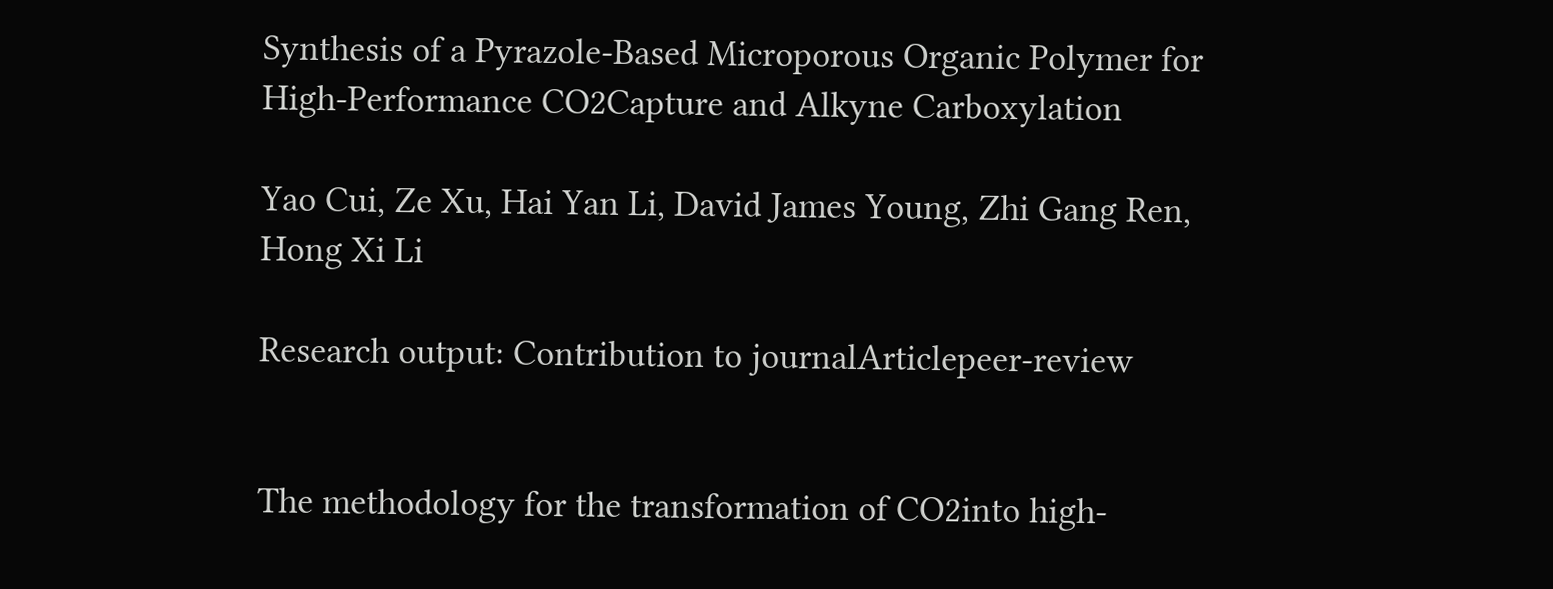Synthesis of a Pyrazole-Based Microporous Organic Polymer for High-Performance CO2Capture and Alkyne Carboxylation

Yao Cui, Ze Xu, Hai Yan Li, David James Young, Zhi Gang Ren, Hong Xi Li

Research output: Contribution to journalArticlepeer-review


The methodology for the transformation of CO2into high-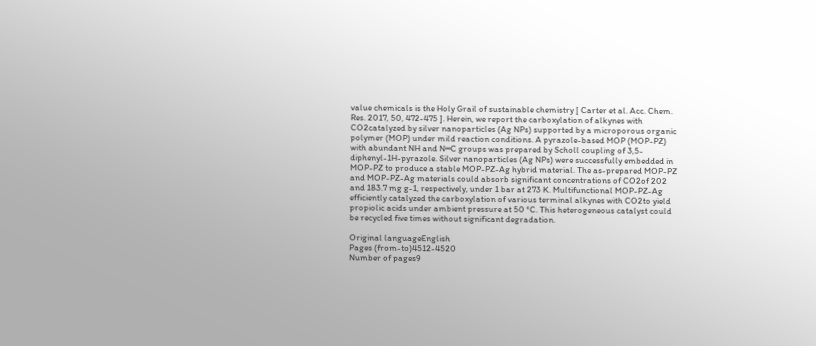value chemicals is the Holy Grail of sustainable chemistry [ Carter et al. Acc. Chem. Res. 2017, 50, 472-475 ]. Herein, we report the carboxylation of alkynes with CO2catalyzed by silver nanoparticles (Ag NPs) supported by a microporous organic polymer (MOP) under mild reaction conditions. A pyrazole-based MOP (MOP-PZ) with abundant NH and N═C groups was prepared by Scholl coupling of 3,5-diphenyl-1H-pyrazole. Silver nanoparticles (Ag NPs) were successfully embedded in MOP-PZ to produce a stable MOP-PZ-Ag hybrid material. The as-prepared MOP-PZ and MOP-PZ-Ag materials could absorb significant concentrations of CO2of 202 and 183.7 mg g-1, respectively, under 1 bar at 273 K. Multifunctional MOP-PZ-Ag efficiently catalyzed the carboxylation of various terminal alkynes with CO2to yield propiolic acids under ambient pressure at 50 °C. This heterogeneous catalyst could be recycled five times without significant degradation.

Original languageEnglish
Pages (from-to)4512-4520
Number of pages9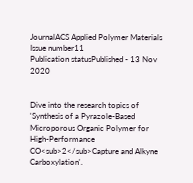JournalACS Applied Polymer Materials
Issue number11
Publication statusPublished - 13 Nov 2020


Dive into the research topics of 'Synthesis of a Pyrazole-Based Microporous Organic Polymer for High-Performance CO<sub>2</sub>Capture and Alkyne Carboxylation'.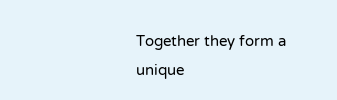Together they form a unique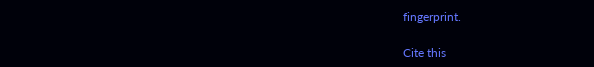fingerprint.

Cite this